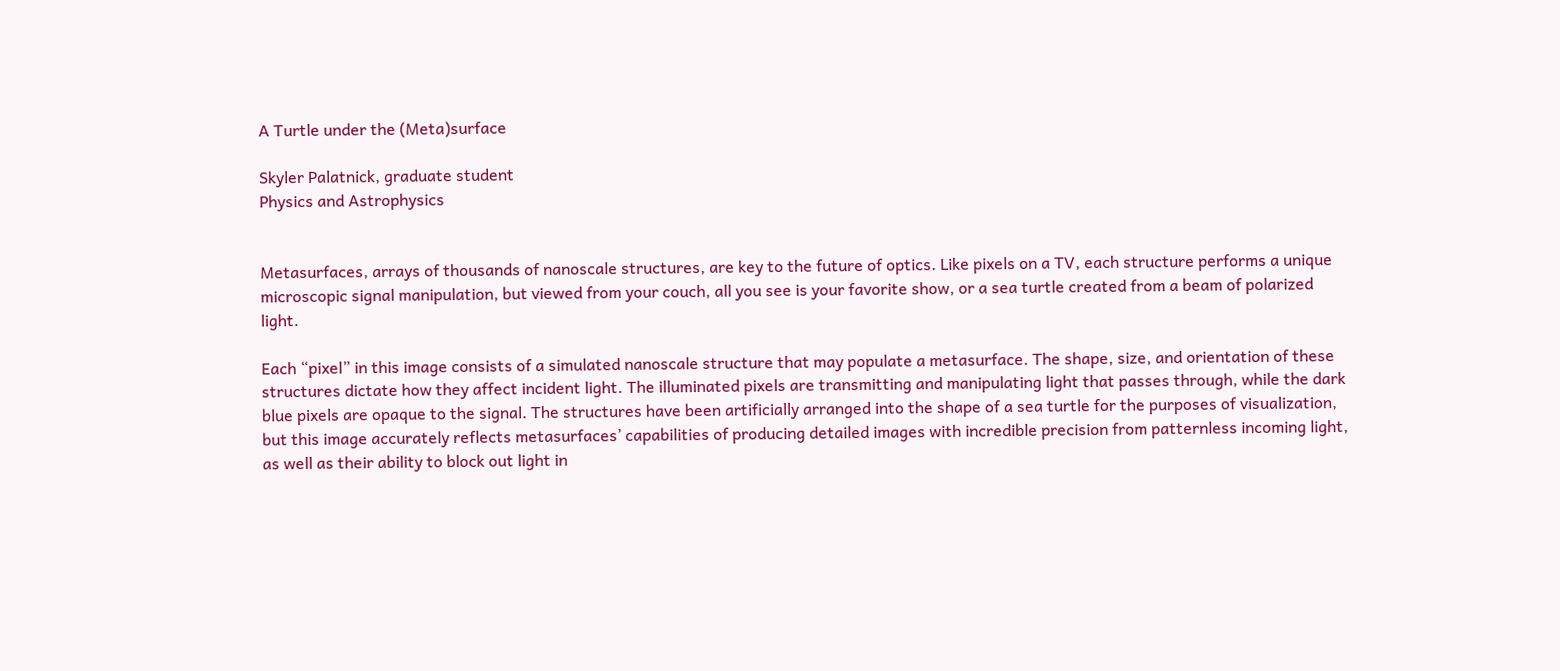A Turtle under the (Meta)surface

Skyler Palatnick, graduate student
Physics and Astrophysics


Metasurfaces, arrays of thousands of nanoscale structures, are key to the future of optics. Like pixels on a TV, each structure performs a unique microscopic signal manipulation, but viewed from your couch, all you see is your favorite show, or a sea turtle created from a beam of polarized light.

Each “pixel” in this image consists of a simulated nanoscale structure that may populate a metasurface. The shape, size, and orientation of these structures dictate how they affect incident light. The illuminated pixels are transmitting and manipulating light that passes through, while the dark blue pixels are opaque to the signal. The structures have been artificially arranged into the shape of a sea turtle for the purposes of visualization, but this image accurately reflects metasurfaces’ capabilities of producing detailed images with incredible precision from patternless incoming light, as well as their ability to block out light in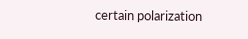certain polarization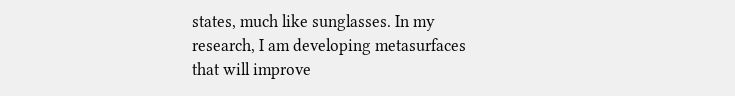states, much like sunglasses. In my research, I am developing metasurfaces that will improve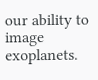our ability to image exoplanets.